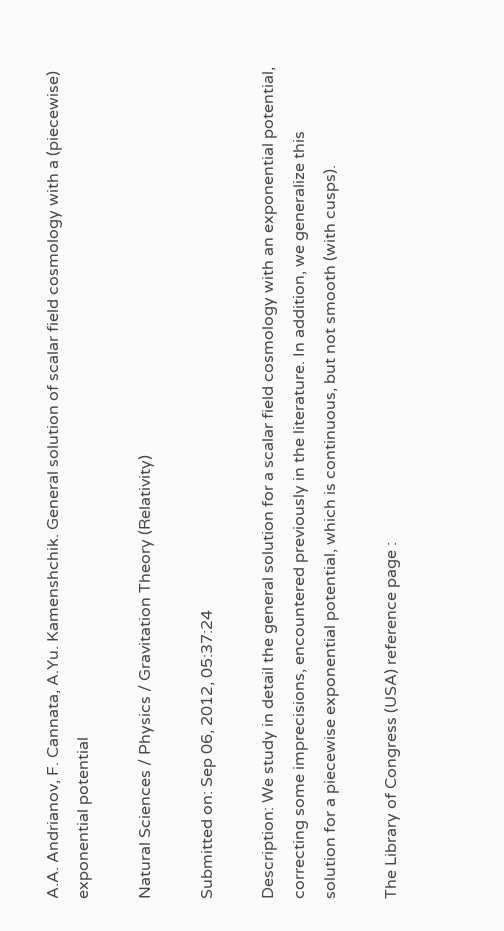A.A. Andrianov, F. Cannata, A.Yu. Kamenshchik. General solution of scalar field cosmology with a (piecewise) exponential potential

Natural Sciences / Physics / Gravitation Theory (Relativity)

Submitted on: Sep 06, 2012, 05:37:24

Description: We study in detail the general solution for a scalar field cosmology with an exponential potential, correcting some imprecisions, encountered previously in the literature. In addition, we generalize this solution for a piecewise exponential potential, which is continuous, but not smooth (with cusps).

The Library of Congress (USA) reference page :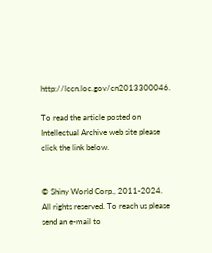http://lccn.loc.gov/cn2013300046.

To read the article posted on Intellectual Archive web site please click the link below.


© Shiny World Corp., 2011-2024. All rights reserved. To reach us please send an e-mail to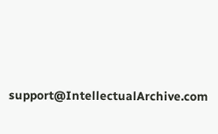support@IntellectualArchive.com